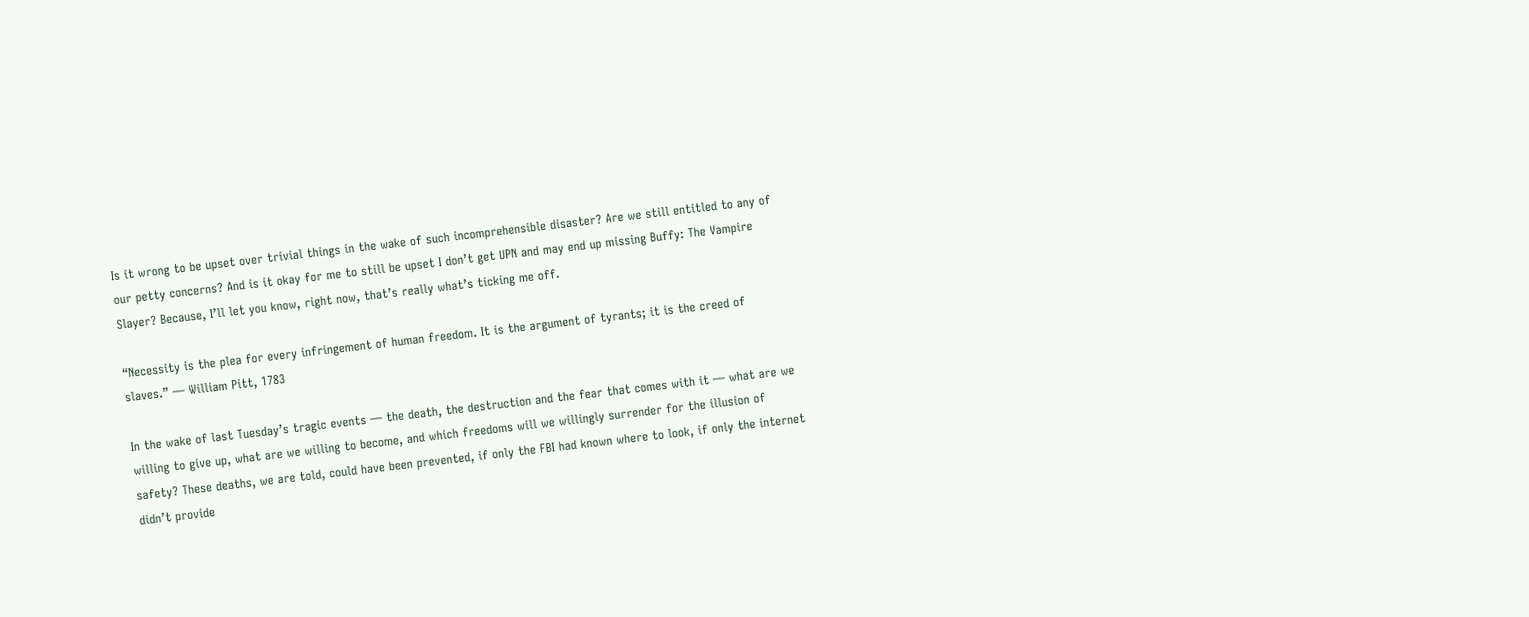Is it wrong to be upset over trivial things in the wake of such incomprehensible disaster? Are we still entitled to any of our petty concerns? And is it okay for me to still be upset I don’t get UPN and may end up missing Buffy: The Vampire Slayer? Because, I’ll let you know, right now, that’s really what’s ticking me off.

“Necessity is the plea for every infringement of human freedom. It is the argument of tyrants; it is the creed of slaves.” — William Pitt, 1783

In the wake of last Tuesday’s tragic events — the death, the destruction and the fear that comes with it — what are we willing to give up, what are we willing to become, and which freedoms will we willingly surrender for the illusion of safety? These deaths, we are told, could have been prevented, if only the FBI had known where to look, if only the internet didn’t provide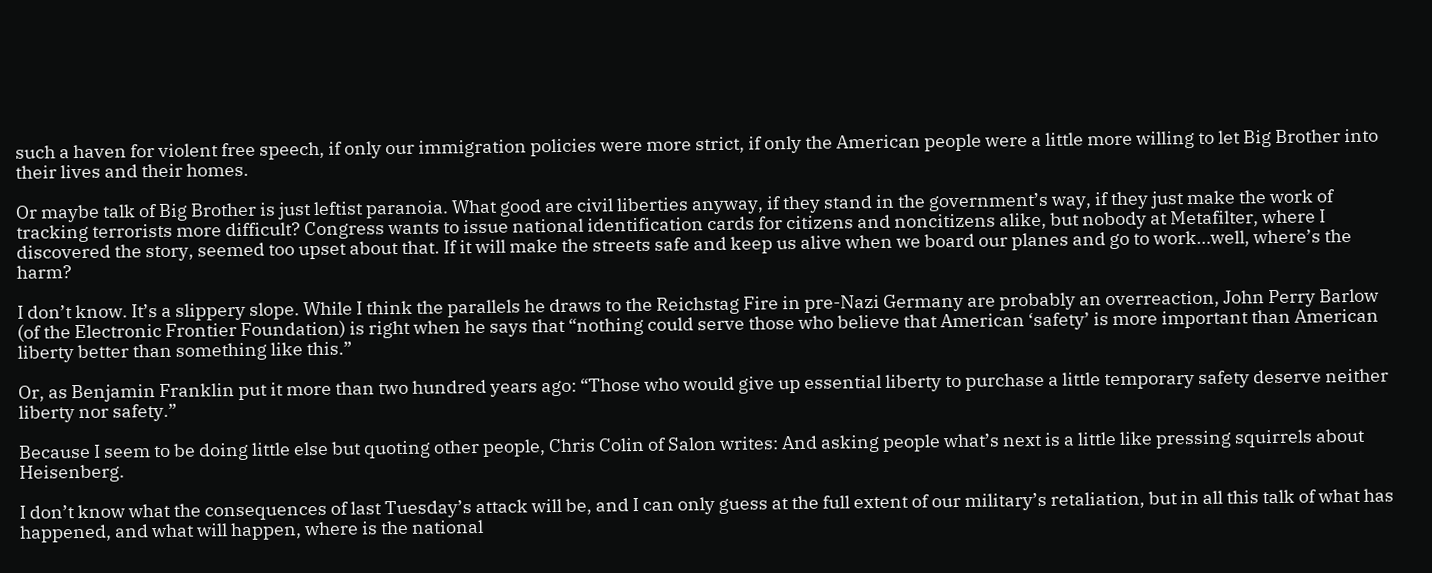such a haven for violent free speech, if only our immigration policies were more strict, if only the American people were a little more willing to let Big Brother into their lives and their homes.

Or maybe talk of Big Brother is just leftist paranoia. What good are civil liberties anyway, if they stand in the government’s way, if they just make the work of tracking terrorists more difficult? Congress wants to issue national identification cards for citizens and noncitizens alike, but nobody at Metafilter, where I discovered the story, seemed too upset about that. If it will make the streets safe and keep us alive when we board our planes and go to work…well, where’s the harm?

I don’t know. It’s a slippery slope. While I think the parallels he draws to the Reichstag Fire in pre-Nazi Germany are probably an overreaction, John Perry Barlow (of the Electronic Frontier Foundation) is right when he says that “nothing could serve those who believe that American ‘safety’ is more important than American liberty better than something like this.”

Or, as Benjamin Franklin put it more than two hundred years ago: “Those who would give up essential liberty to purchase a little temporary safety deserve neither liberty nor safety.”

Because I seem to be doing little else but quoting other people, Chris Colin of Salon writes: And asking people what’s next is a little like pressing squirrels about Heisenberg.

I don’t know what the consequences of last Tuesday’s attack will be, and I can only guess at the full extent of our military’s retaliation, but in all this talk of what has happened, and what will happen, where is the national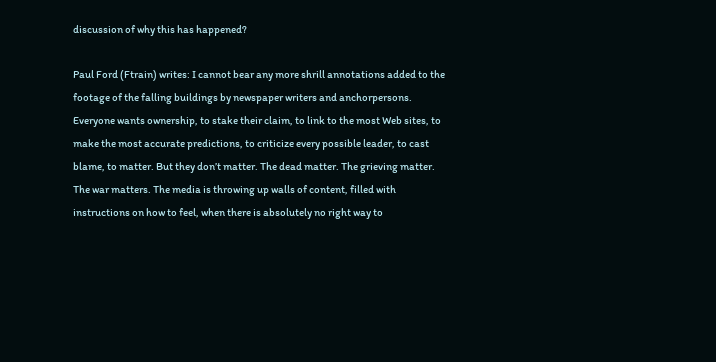discussion of why this has happened?

Paul Ford (Ftrain) writes: I cannot bear any more shrill annotations added to the footage of the falling buildings by newspaper writers and anchorpersons. Everyone wants ownership, to stake their claim, to link to the most Web sites, to make the most accurate predictions, to criticize every possible leader, to cast blame, to matter. But they don’t matter. The dead matter. The grieving matter. The war matters. The media is throwing up walls of content, filled with instructions on how to feel, when there is absolutely no right way to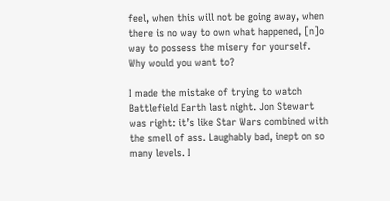feel, when this will not be going away, when there is no way to own what happened, [n]o way to possess the misery for yourself. Why would you want to?

I made the mistake of trying to watch Battlefield Earth last night. Jon Stewart was right: it’s like Star Wars combined with the smell of ass. Laughably bad, inept on so many levels. I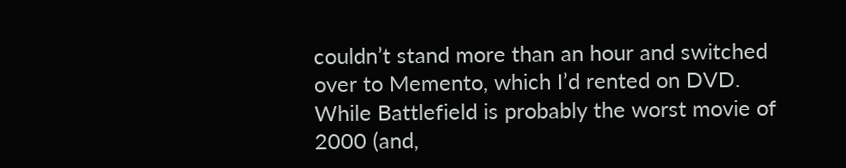couldn’t stand more than an hour and switched over to Memento, which I’d rented on DVD. While Battlefield is probably the worst movie of 2000 (and,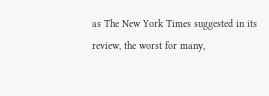as The New York Times suggested in its review, the worst for many,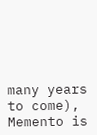many years to come), Memento is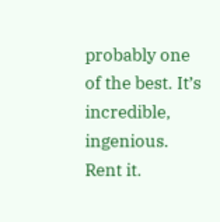probably one of the best. It’s incredible, ingenious. Rent it.